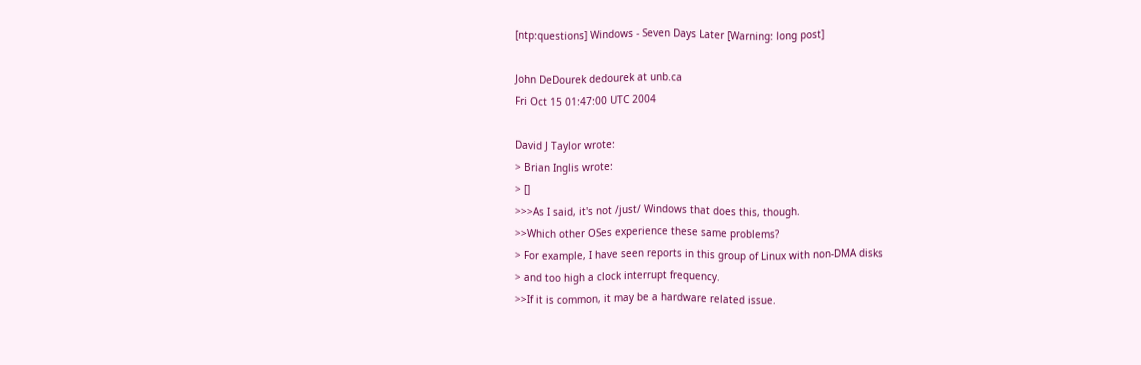[ntp:questions] Windows - Seven Days Later [Warning: long post]

John DeDourek dedourek at unb.ca
Fri Oct 15 01:47:00 UTC 2004

David J Taylor wrote:
> Brian Inglis wrote:
> []
>>>As I said, it's not /just/ Windows that does this, though.
>>Which other OSes experience these same problems?
> For example, I have seen reports in this group of Linux with non-DMA disks
> and too high a clock interrupt frequency.
>>If it is common, it may be a hardware related issue.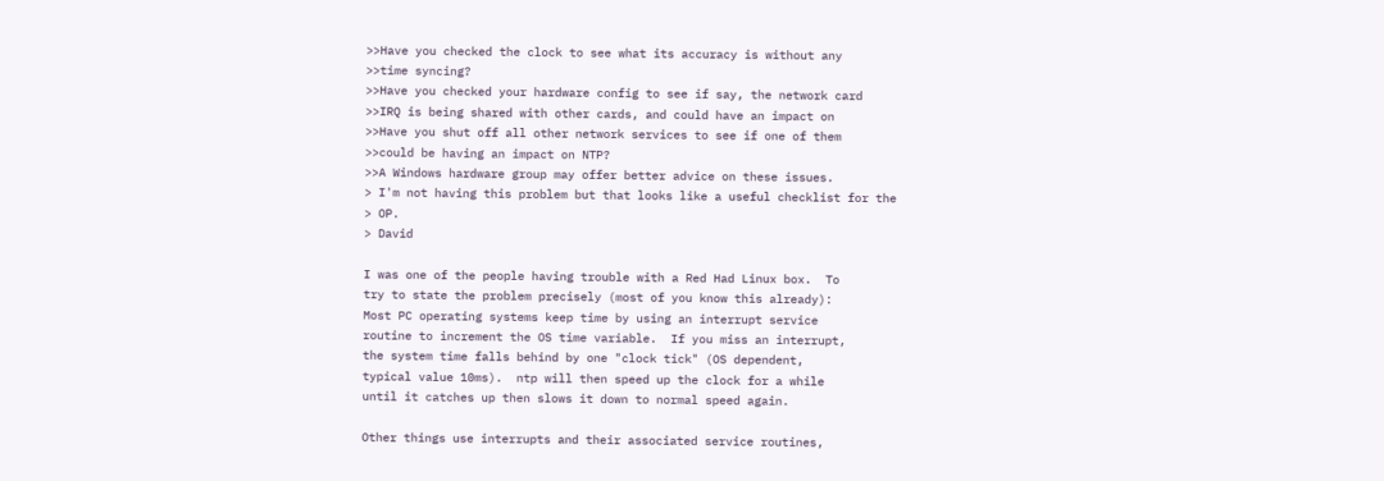>>Have you checked the clock to see what its accuracy is without any
>>time syncing?
>>Have you checked your hardware config to see if say, the network card
>>IRQ is being shared with other cards, and could have an impact on
>>Have you shut off all other network services to see if one of them
>>could be having an impact on NTP?
>>A Windows hardware group may offer better advice on these issues.
> I'm not having this problem but that looks like a useful checklist for the
> OP.
> David

I was one of the people having trouble with a Red Had Linux box.  To
try to state the problem precisely (most of you know this already):
Most PC operating systems keep time by using an interrupt service
routine to increment the OS time variable.  If you miss an interrupt,
the system time falls behind by one "clock tick" (OS dependent,
typical value 10ms).  ntp will then speed up the clock for a while
until it catches up then slows it down to normal speed again.

Other things use interrupts and their associated service routines,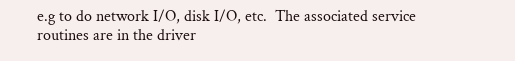e.g to do network I/O, disk I/O, etc.  The associated service
routines are in the driver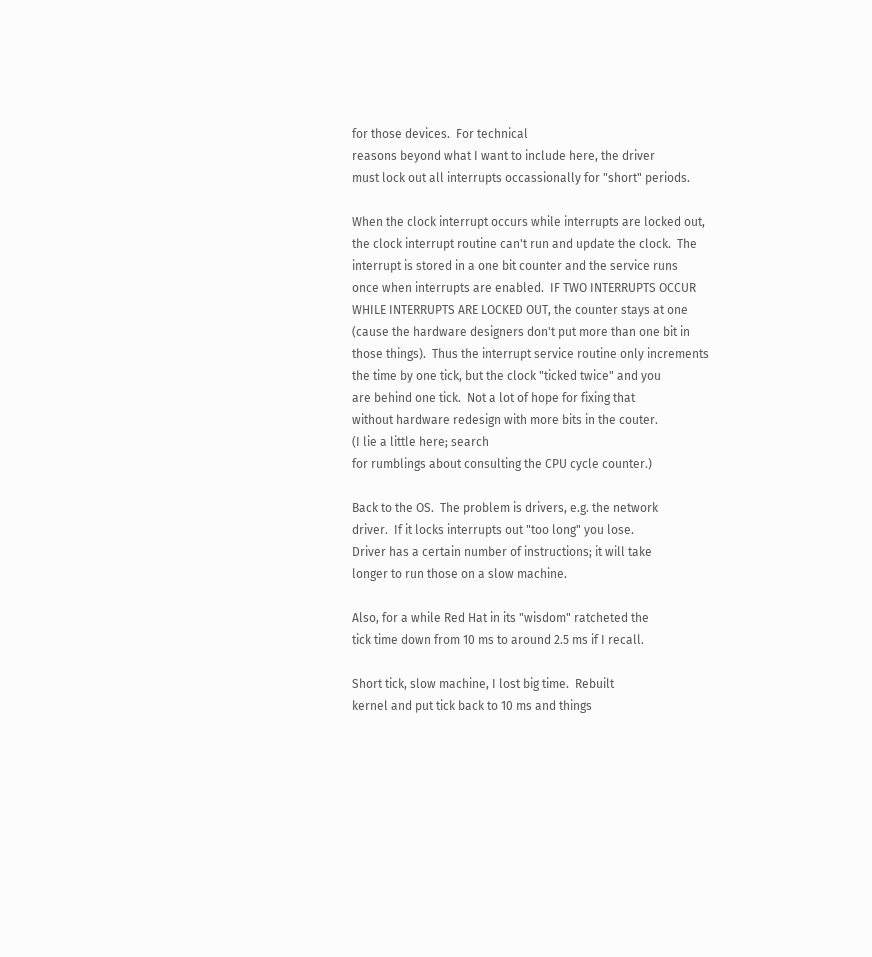for those devices.  For technical
reasons beyond what I want to include here, the driver
must lock out all interrupts occassionally for "short" periods.

When the clock interrupt occurs while interrupts are locked out,
the clock interrupt routine can't run and update the clock.  The
interrupt is stored in a one bit counter and the service runs
once when interrupts are enabled.  IF TWO INTERRUPTS OCCUR
WHILE INTERRUPTS ARE LOCKED OUT, the counter stays at one
(cause the hardware designers don't put more than one bit in
those things).  Thus the interrupt service routine only increments
the time by one tick, but the clock "ticked twice" and you
are behind one tick.  Not a lot of hope for fixing that
without hardware redesign with more bits in the couter.
(I lie a little here; search
for rumblings about consulting the CPU cycle counter.)

Back to the OS.  The problem is drivers, e.g. the network
driver.  If it locks interrupts out "too long" you lose.
Driver has a certain number of instructions; it will take
longer to run those on a slow machine.

Also, for a while Red Hat in its "wisdom" ratcheted the
tick time down from 10 ms to around 2.5 ms if I recall.

Short tick, slow machine, I lost big time.  Rebuilt
kernel and put tick back to 10 ms and things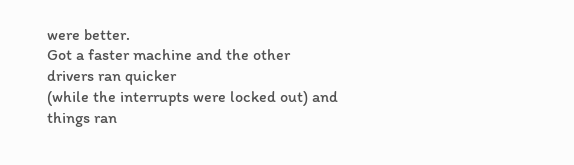were better.
Got a faster machine and the other drivers ran quicker
(while the interrupts were locked out) and things ran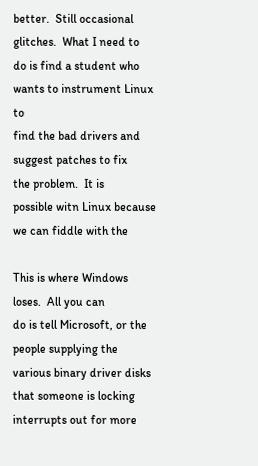better.  Still occasional glitches.  What I need to
do is find a student who wants to instrument Linux to
find the bad drivers and suggest patches to fix
the problem.  It is
possible witn Linux because we can fiddle with the

This is where Windows loses.  All you can
do is tell Microsoft, or the people supplying the
various binary driver disks that someone is locking
interrupts out for more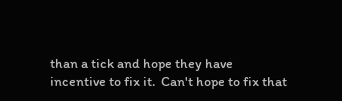than a tick and hope they have
incentive to fix it.  Can't hope to fix that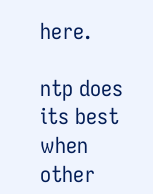here.

ntp does its best when other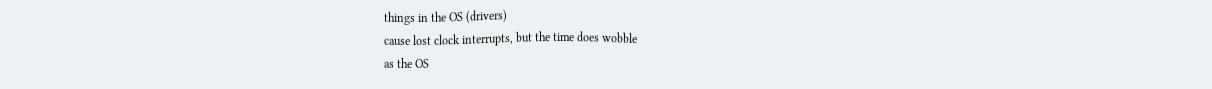things in the OS (drivers)
cause lost clock interrupts, but the time does wobble
as the OS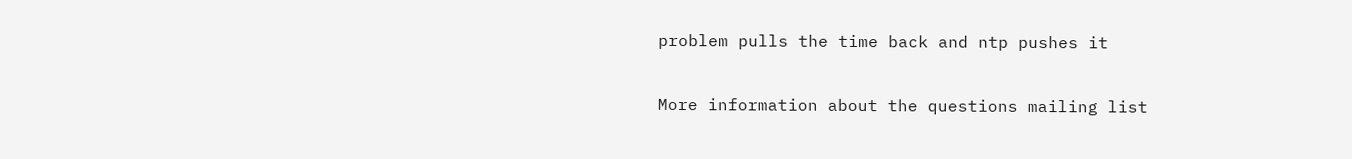problem pulls the time back and ntp pushes it

More information about the questions mailing list